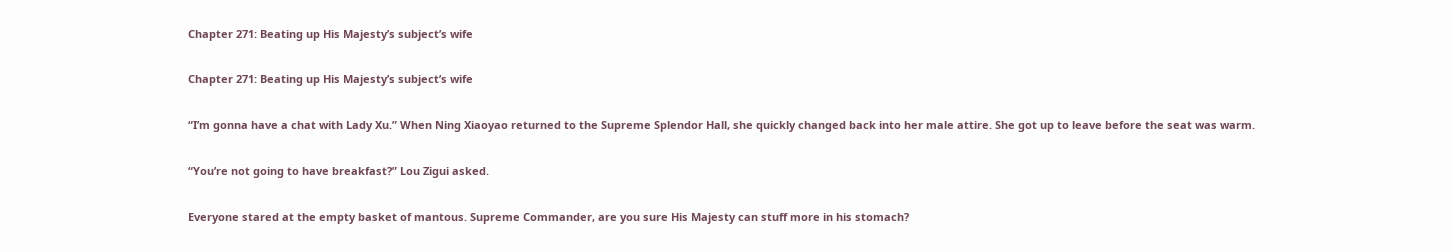Chapter 271: Beating up His Majesty’s subject’s wife

Chapter 271: Beating up His Majesty’s subject’s wife

“I’m gonna have a chat with Lady Xu.” When Ning Xiaoyao returned to the Supreme Splendor Hall, she quickly changed back into her male attire. She got up to leave before the seat was warm.

“You’re not going to have breakfast?” Lou Zigui asked.

Everyone stared at the empty basket of mantous. Supreme Commander, are you sure His Majesty can stuff more in his stomach?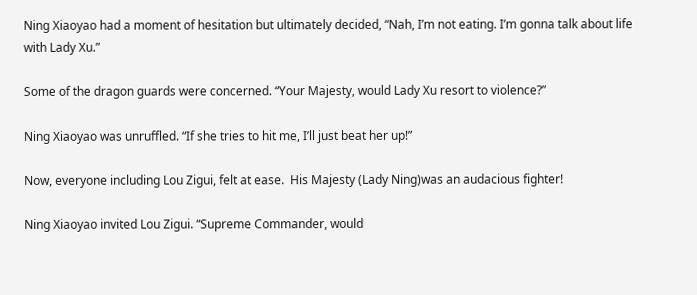Ning Xiaoyao had a moment of hesitation but ultimately decided, “Nah, I’m not eating. I’m gonna talk about life with Lady Xu.”

Some of the dragon guards were concerned. “Your Majesty, would Lady Xu resort to violence?”

Ning Xiaoyao was unruffled. “If she tries to hit me, I’ll just beat her up!”

Now, everyone including Lou Zigui, felt at ease.  His Majesty (Lady Ning)was an audacious fighter!

Ning Xiaoyao invited Lou Zigui. “Supreme Commander, would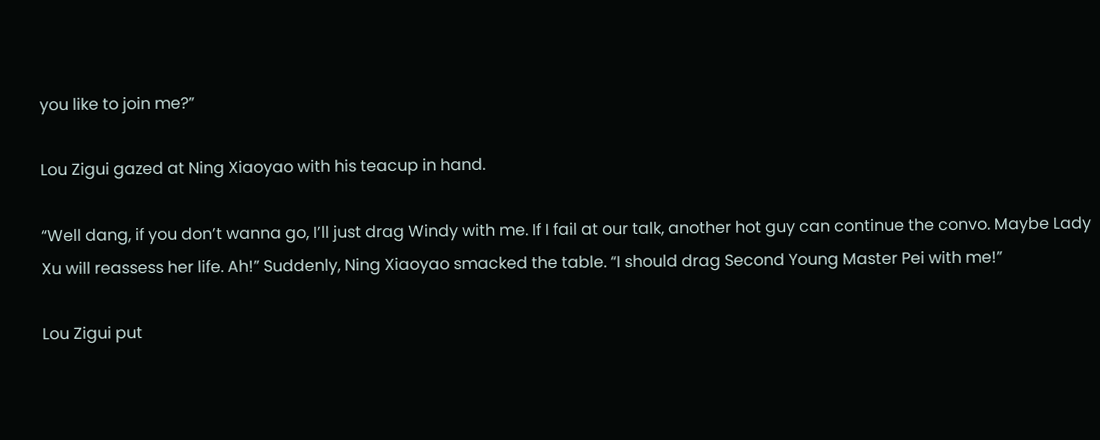you like to join me?”

Lou Zigui gazed at Ning Xiaoyao with his teacup in hand.

“Well dang, if you don’t wanna go, I’ll just drag Windy with me. If I fail at our talk, another hot guy can continue the convo. Maybe Lady Xu will reassess her life. Ah!” Suddenly, Ning Xiaoyao smacked the table. “I should drag Second Young Master Pei with me!”

Lou Zigui put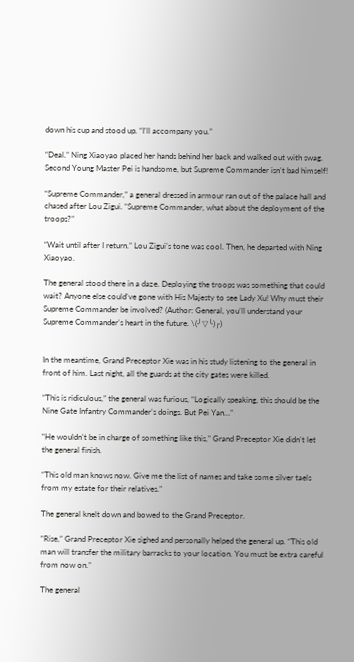down his cup and stood up. “I’ll accompany you.”

“Deal.” Ning Xiaoyao placed her hands behind her back and walked out with swag. Second Young Master Pei is handsome, but Supreme Commander isn’t bad himself!

“Supreme Commander,” a general dressed in armour ran out of the palace hall and chased after Lou Zigui. “Supreme Commander, what about the deployment of the troops?”

“Wait until after I return.” Lou Zigui’s tone was cool. Then, he departed with Ning Xiaoyao.

The general stood there in a daze. Deploying the troops was something that could wait? Anyone else could’ve gone with His Majesty to see Lady Xu! Why must their Supreme Commander be involved? (Author: General, you’ll understand your Supreme Commander’s heart in the future. \(╯▽╰)╭)


In the meantime, Grand Preceptor Xie was in his study listening to the general in front of him. Last night, all the guards at the city gates were killed.

“This is ridiculous,” the general was furious, “Logically speaking, this should be the Nine Gate Infantry Commander’s doings. But Pei Yan…”

“He wouldn’t be in charge of something like this,” Grand Preceptor Xie didn’t let the general finish.

“This old man knows now. Give me the list of names and take some silver taels from my estate for their relatives.”

The general knelt down and bowed to the Grand Preceptor.

“Rise,” Grand Preceptor Xie sighed and personally helped the general up. “This old man will transfer the military barracks to your location. You must be extra careful from now on.”

The general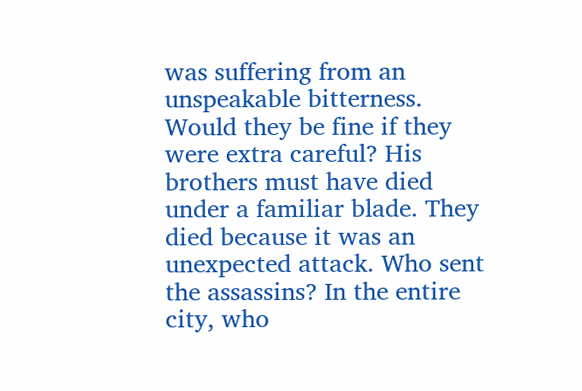was suffering from an unspeakable bitterness. Would they be fine if they were extra careful? His brothers must have died under a familiar blade. They died because it was an unexpected attack. Who sent the assassins? In the entire city, who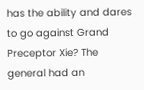has the ability and dares to go against Grand Preceptor Xie? The general had an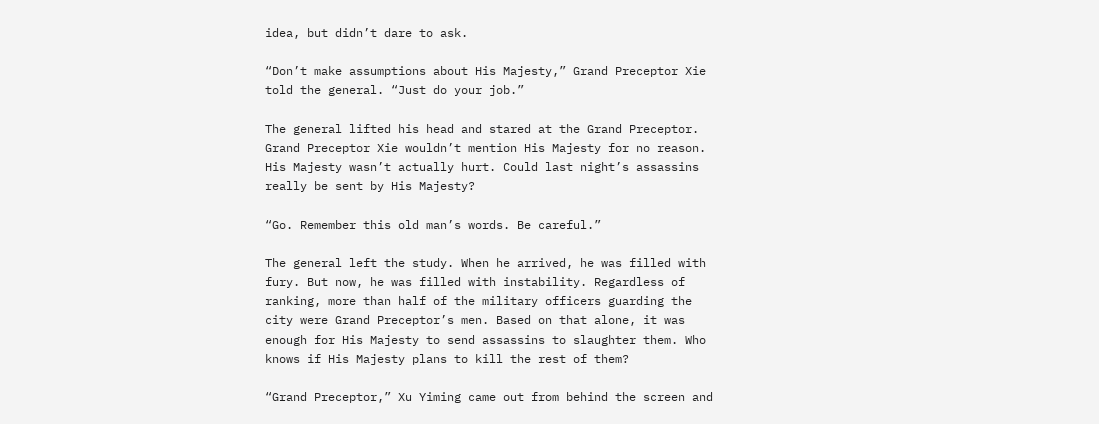idea, but didn’t dare to ask.

“Don’t make assumptions about His Majesty,” Grand Preceptor Xie told the general. “Just do your job.”

The general lifted his head and stared at the Grand Preceptor. Grand Preceptor Xie wouldn’t mention His Majesty for no reason. His Majesty wasn’t actually hurt. Could last night’s assassins really be sent by His Majesty?

“Go. Remember this old man’s words. Be careful.”

The general left the study. When he arrived, he was filled with fury. But now, he was filled with instability. Regardless of ranking, more than half of the military officers guarding the city were Grand Preceptor’s men. Based on that alone, it was enough for His Majesty to send assassins to slaughter them. Who knows if His Majesty plans to kill the rest of them?

“Grand Preceptor,” Xu Yiming came out from behind the screen and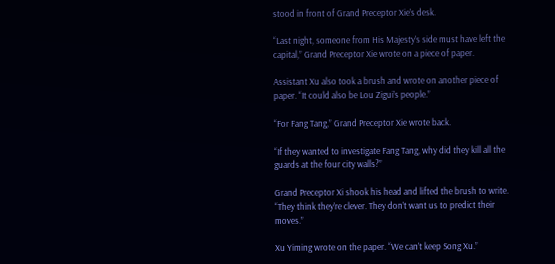stood in front of Grand Preceptor Xie’s desk.

“Last night, someone from His Majesty’s side must have left the capital,” Grand Preceptor Xie wrote on a piece of paper.

Assistant Xu also took a brush and wrote on another piece of paper. “It could also be Lou Zigui’s people.”

“For Fang Tang,” Grand Preceptor Xie wrote back.

“If they wanted to investigate Fang Tang, why did they kill all the guards at the four city walls?”

Grand Preceptor Xi shook his head and lifted the brush to write. “They think they’re clever. They don’t want us to predict their moves.”

Xu Yiming wrote on the paper. “We can’t keep Song Xu.”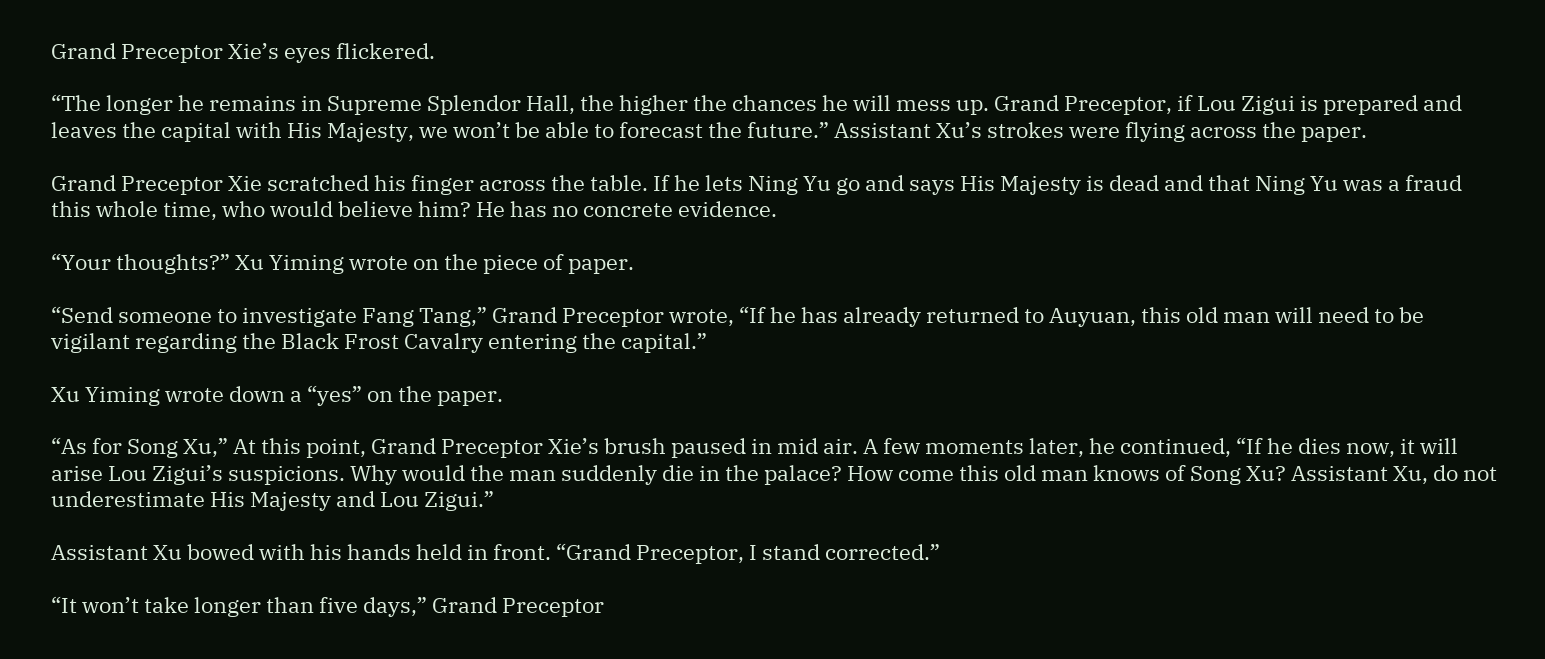Grand Preceptor Xie’s eyes flickered.

“The longer he remains in Supreme Splendor Hall, the higher the chances he will mess up. Grand Preceptor, if Lou Zigui is prepared and leaves the capital with His Majesty, we won’t be able to forecast the future.” Assistant Xu’s strokes were flying across the paper.

Grand Preceptor Xie scratched his finger across the table. If he lets Ning Yu go and says His Majesty is dead and that Ning Yu was a fraud this whole time, who would believe him? He has no concrete evidence.

“Your thoughts?” Xu Yiming wrote on the piece of paper.

“Send someone to investigate Fang Tang,” Grand Preceptor wrote, “If he has already returned to Auyuan, this old man will need to be vigilant regarding the Black Frost Cavalry entering the capital.”

Xu Yiming wrote down a “yes” on the paper.

“As for Song Xu,” At this point, Grand Preceptor Xie’s brush paused in mid air. A few moments later, he continued, “If he dies now, it will arise Lou Zigui’s suspicions. Why would the man suddenly die in the palace? How come this old man knows of Song Xu? Assistant Xu, do not underestimate His Majesty and Lou Zigui.”

Assistant Xu bowed with his hands held in front. “Grand Preceptor, I stand corrected.”

“It won’t take longer than five days,” Grand Preceptor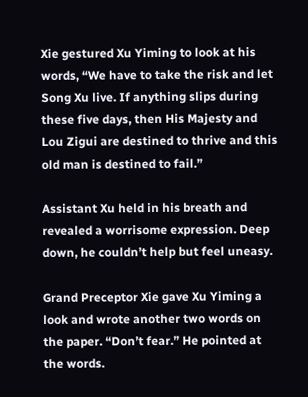Xie gestured Xu Yiming to look at his words, “We have to take the risk and let Song Xu live. If anything slips during these five days, then His Majesty and Lou Zigui are destined to thrive and this old man is destined to fail.”

Assistant Xu held in his breath and revealed a worrisome expression. Deep down, he couldn’t help but feel uneasy.

Grand Preceptor Xie gave Xu Yiming a look and wrote another two words on the paper. “Don’t fear.” He pointed at the words.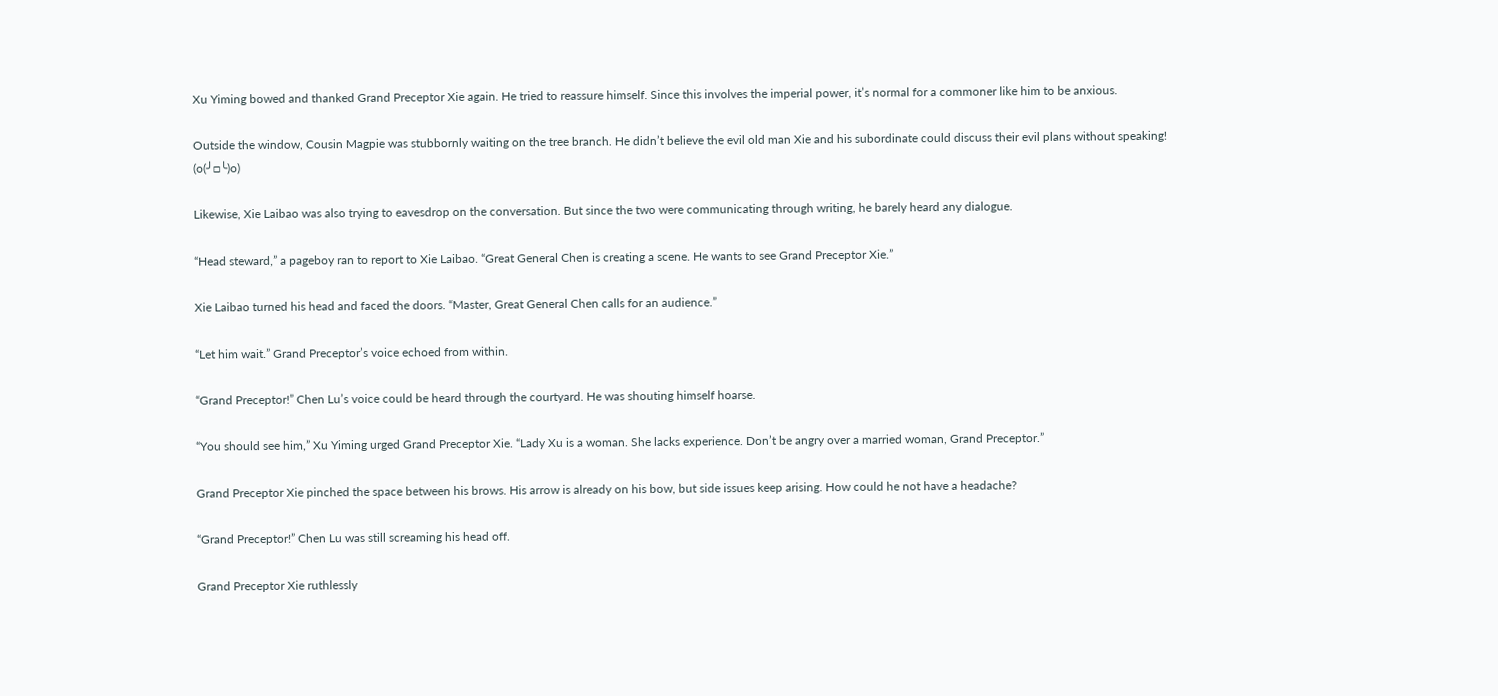Xu Yiming bowed and thanked Grand Preceptor Xie again. He tried to reassure himself. Since this involves the imperial power, it’s normal for a commoner like him to be anxious.

Outside the window, Cousin Magpie was stubbornly waiting on the tree branch. He didn’t believe the evil old man Xie and his subordinate could discuss their evil plans without speaking!  (o(╯□╰)o)

Likewise, Xie Laibao was also trying to eavesdrop on the conversation. But since the two were communicating through writing, he barely heard any dialogue.

“Head steward,” a pageboy ran to report to Xie Laibao. “Great General Chen is creating a scene. He wants to see Grand Preceptor Xie.”

Xie Laibao turned his head and faced the doors. “Master, Great General Chen calls for an audience.”

“Let him wait.” Grand Preceptor’s voice echoed from within.

“Grand Preceptor!” Chen Lu’s voice could be heard through the courtyard. He was shouting himself hoarse.

“You should see him,” Xu Yiming urged Grand Preceptor Xie. “Lady Xu is a woman. She lacks experience. Don’t be angry over a married woman, Grand Preceptor.”

Grand Preceptor Xie pinched the space between his brows. His arrow is already on his bow, but side issues keep arising. How could he not have a headache?

“Grand Preceptor!” Chen Lu was still screaming his head off.

Grand Preceptor Xie ruthlessly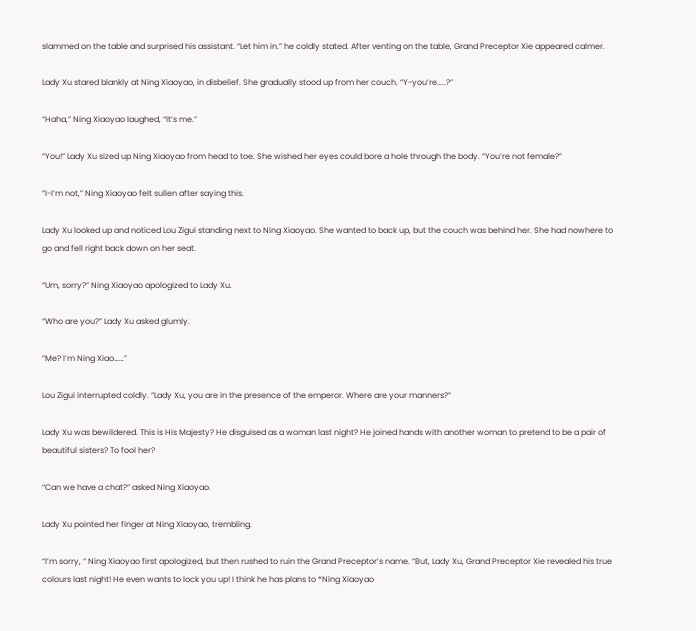slammed on the table and surprised his assistant. “Let him in.” he coldly stated. After venting on the table, Grand Preceptor Xie appeared calmer.

Lady Xu stared blankly at Ning Xiaoyao, in disbelief. She gradually stood up from her couch. “Y-you’re…..?”

“Haha,” Ning Xiaoyao laughed, “It’s me.”

“You!” Lady Xu sized up Ning Xiaoyao from head to toe. She wished her eyes could bore a hole through the body. “You’re not female?”

“I-I’m not,” Ning Xiaoyao felt sullen after saying this.

Lady Xu looked up and noticed Lou Zigui standing next to Ning Xiaoyao. She wanted to back up, but the couch was behind her. She had nowhere to go and fell right back down on her seat.

“Um, sorry?” Ning Xiaoyao apologized to Lady Xu.

“Who are you?” Lady Xu asked glumly.

“Me? I’m Ning Xiao……”

Lou Zigui interrupted coldly. “Lady Xu, you are in the presence of the emperor. Where are your manners?”

Lady Xu was bewildered. This is His Majesty? He disguised as a woman last night? He joined hands with another woman to pretend to be a pair of beautiful sisters? To fool her?

“Can we have a chat?” asked Ning Xiaoyao.

Lady Xu pointed her finger at Ning Xiaoyao, trembling.

“I’m sorry, “ Ning Xiaoyao first apologized, but then rushed to ruin the Grand Preceptor’s name. “But, Lady Xu, Grand Preceptor Xie revealed his true colours last night! He even wants to lock you up! I think he has plans to *Ning Xiaoyao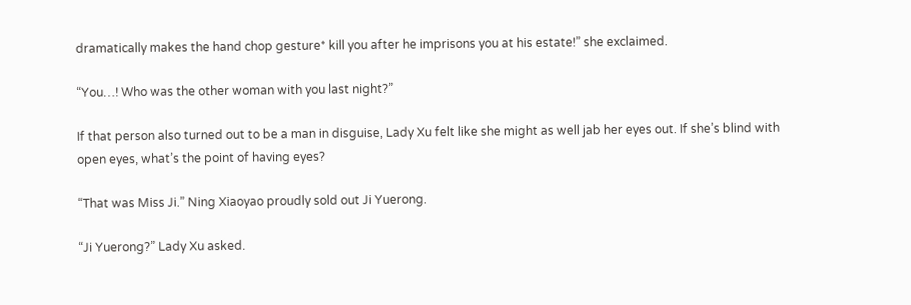dramatically makes the hand chop gesture* kill you after he imprisons you at his estate!” she exclaimed.

“You…! Who was the other woman with you last night?”

If that person also turned out to be a man in disguise, Lady Xu felt like she might as well jab her eyes out. If she’s blind with open eyes, what’s the point of having eyes?

“That was Miss Ji.” Ning Xiaoyao proudly sold out Ji Yuerong.

“Ji Yuerong?” Lady Xu asked.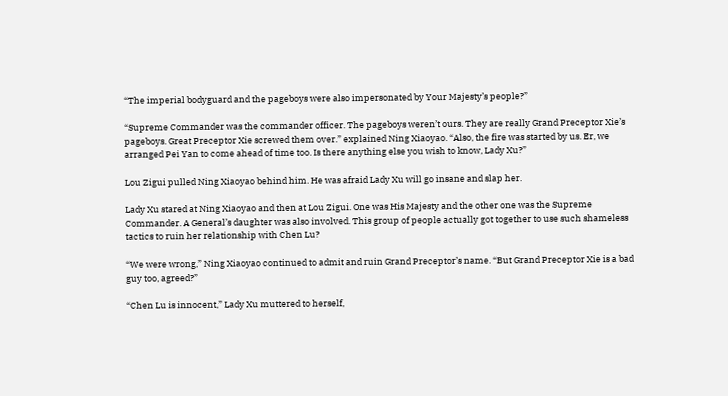“The imperial bodyguard and the pageboys were also impersonated by Your Majesty’s people?”

“Supreme Commander was the commander officer. The pageboys weren’t ours. They are really Grand Preceptor Xie’s pageboys. Great Preceptor Xie screwed them over.” explained Ning Xiaoyao. “Also, the fire was started by us. Er, we arranged Pei Yan to come ahead of time too. Is there anything else you wish to know, Lady Xu?”

Lou Zigui pulled Ning Xiaoyao behind him. He was afraid Lady Xu will go insane and slap her.

Lady Xu stared at Ning Xiaoyao and then at Lou Zigui. One was His Majesty and the other one was the Supreme Commander. A General’s daughter was also involved. This group of people actually got together to use such shameless tactics to ruin her relationship with Chen Lu?

“We were wrong,” Ning Xiaoyao continued to admit and ruin Grand Preceptor’s name. “But Grand Preceptor Xie is a bad guy too, agreed?”

“Chen Lu is innocent,” Lady Xu muttered to herself,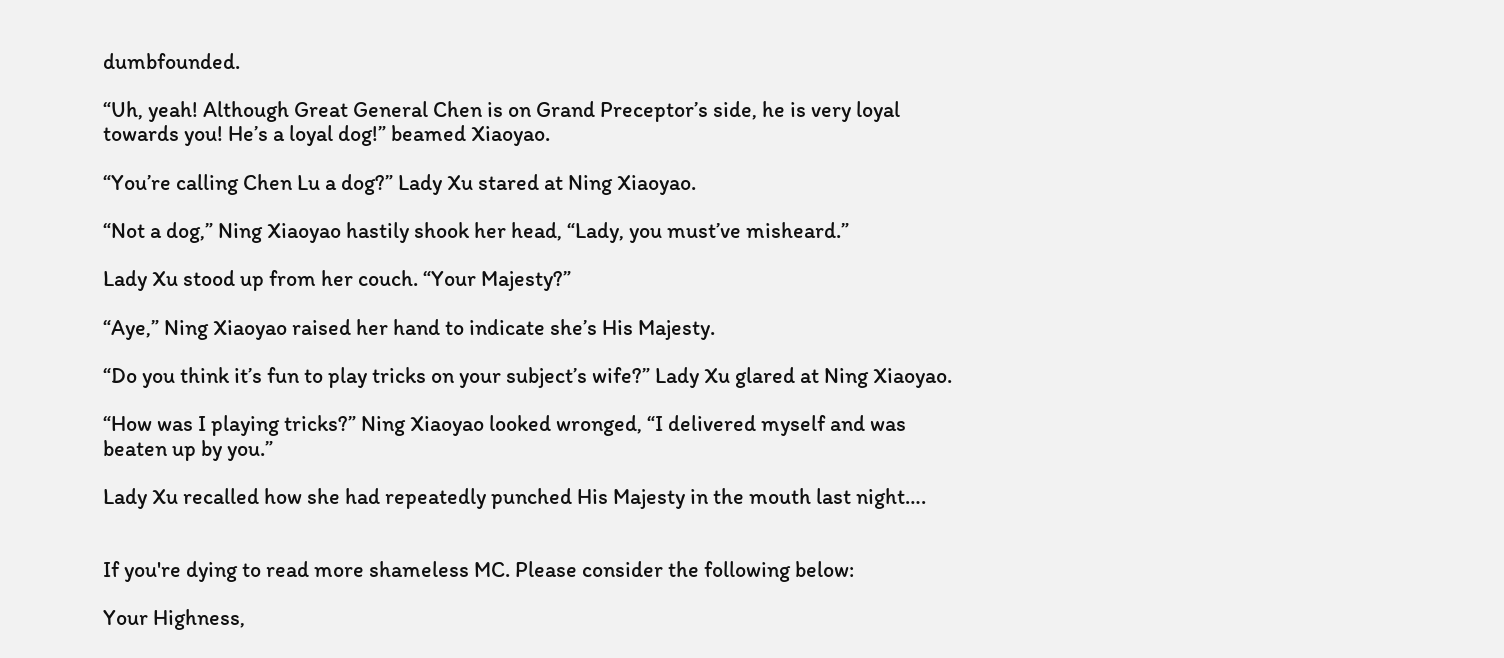dumbfounded.

“Uh, yeah! Although Great General Chen is on Grand Preceptor’s side, he is very loyal towards you! He’s a loyal dog!” beamed Xiaoyao.

“You’re calling Chen Lu a dog?” Lady Xu stared at Ning Xiaoyao.

“Not a dog,” Ning Xiaoyao hastily shook her head, “Lady, you must’ve misheard.”

Lady Xu stood up from her couch. “Your Majesty?”

“Aye,” Ning Xiaoyao raised her hand to indicate she’s His Majesty.

“Do you think it’s fun to play tricks on your subject’s wife?” Lady Xu glared at Ning Xiaoyao.

“How was I playing tricks?” Ning Xiaoyao looked wronged, “I delivered myself and was beaten up by you.”

Lady Xu recalled how she had repeatedly punched His Majesty in the mouth last night….


If you're dying to read more shameless MC. Please consider the following below:

Your Highness,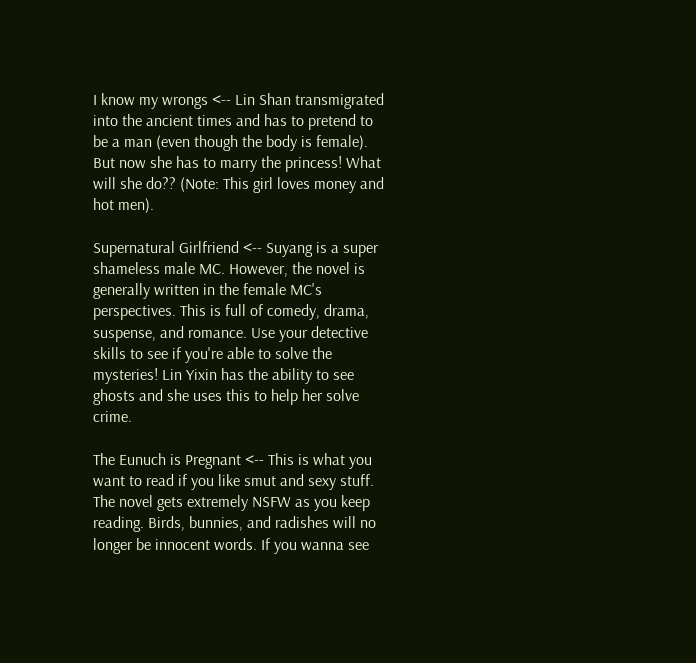I know my wrongs <-- Lin Shan transmigrated into the ancient times and has to pretend to be a man (even though the body is female). But now she has to marry the princess! What will she do?? (Note: This girl loves money and hot men).

Supernatural Girlfriend <-- Suyang is a super shameless male MC. However, the novel is generally written in the female MC's perspectives. This is full of comedy, drama, suspense, and romance. Use your detective skills to see if you're able to solve the mysteries! Lin Yixin has the ability to see ghosts and she uses this to help her solve crime.

The Eunuch is Pregnant <-- This is what you want to read if you like smut and sexy stuff. The novel gets extremely NSFW as you keep reading. Birds, bunnies, and radishes will no longer be innocent words. If you wanna see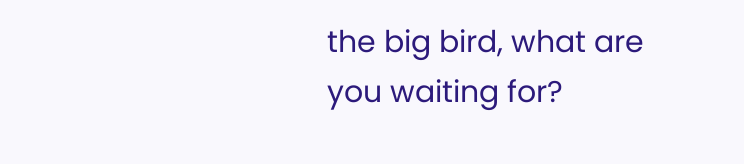the big bird, what are you waiting for?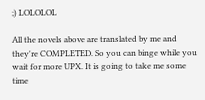;) LOLOLOL

All the novels above are translated by me and they're COMPLETED. So you can binge while you wait for more UPX. It is going to take me some time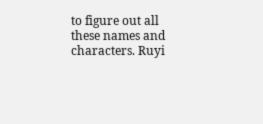to figure out all these names and characters. Ruyi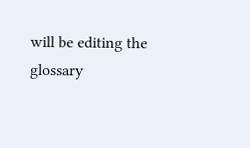will be editing the glossary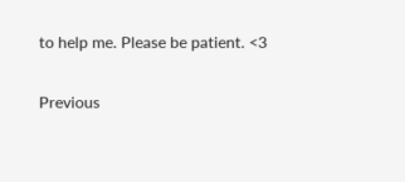to help me. Please be patient. <3

Previous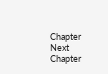Chapter Next Chapter